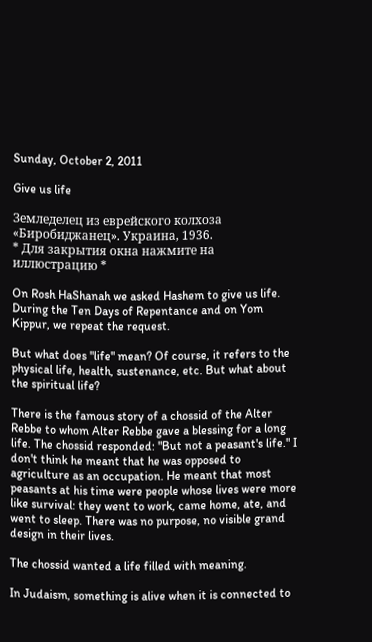Sunday, October 2, 2011

Give us life

Земледелец из еврейского колхоза «Биробиджанец». Украина, 1936.
* Для закрытия окна нажмите на иллюстрацию *

On Rosh HaShanah we asked Hashem to give us life. During the Ten Days of Repentance and on Yom Kippur, we repeat the request.

But what does "life" mean? Of course, it refers to the physical life, health, sustenance, etc. But what about the spiritual life?

There is the famous story of a chossid of the Alter Rebbe to whom Alter Rebbe gave a blessing for a long life. The chossid responded: "But not a peasant's life." I don't think he meant that he was opposed to agriculture as an occupation. He meant that most peasants at his time were people whose lives were more like survival: they went to work, came home, ate, and went to sleep. There was no purpose, no visible grand design in their lives.

The chossid wanted a life filled with meaning.

In Judaism, something is alive when it is connected to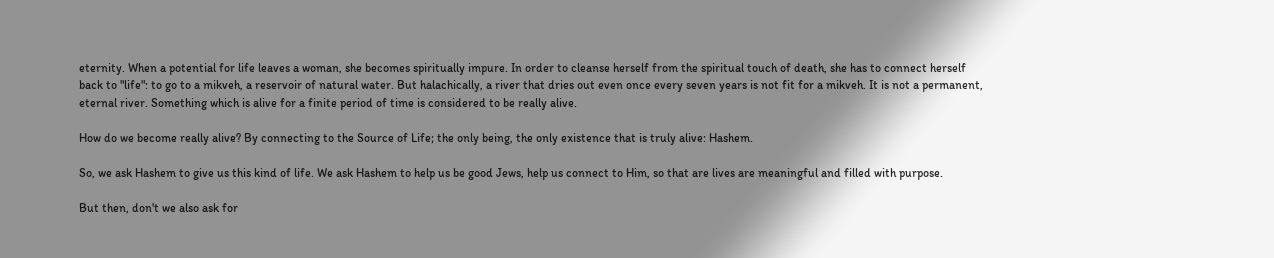eternity. When a potential for life leaves a woman, she becomes spiritually impure. In order to cleanse herself from the spiritual touch of death, she has to connect herself back to "life": to go to a mikveh, a reservoir of natural water. But halachically, a river that dries out even once every seven years is not fit for a mikveh. It is not a permanent, eternal river. Something which is alive for a finite period of time is considered to be really alive.

How do we become really alive? By connecting to the Source of Life; the only being, the only existence that is truly alive: Hashem.

So, we ask Hashem to give us this kind of life. We ask Hashem to help us be good Jews, help us connect to Him, so that are lives are meaningful and filled with purpose.

But then, don't we also ask for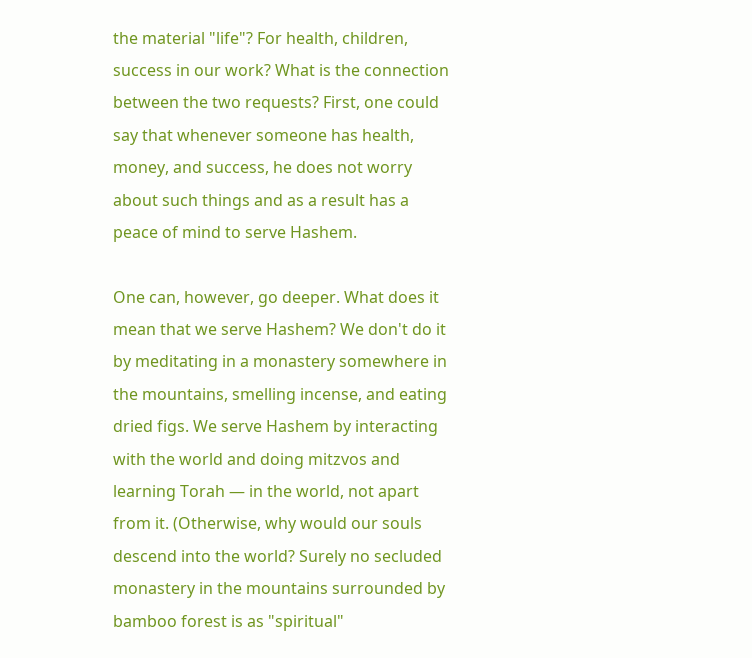the material "life"? For health, children, success in our work? What is the connection between the two requests? First, one could say that whenever someone has health, money, and success, he does not worry about such things and as a result has a peace of mind to serve Hashem.

One can, however, go deeper. What does it mean that we serve Hashem? We don't do it by meditating in a monastery somewhere in the mountains, smelling incense, and eating dried figs. We serve Hashem by interacting with the world and doing mitzvos and learning Torah — in the world, not apart from it. (Otherwise, why would our souls descend into the world? Surely no secluded monastery in the mountains surrounded by bamboo forest is as "spiritual"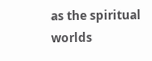as the spiritual worlds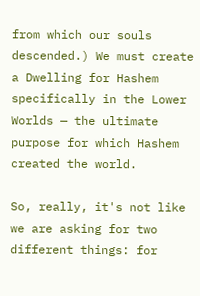from which our souls descended.) We must create a Dwelling for Hashem specifically in the Lower Worlds — the ultimate purpose for which Hashem created the world.

So, really, it's not like we are asking for two different things: for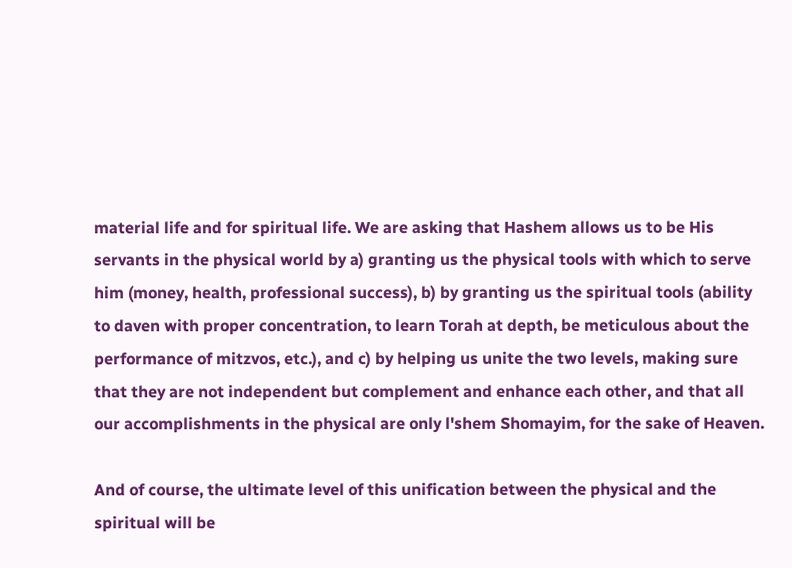material life and for spiritual life. We are asking that Hashem allows us to be His servants in the physical world by a) granting us the physical tools with which to serve him (money, health, professional success), b) by granting us the spiritual tools (ability to daven with proper concentration, to learn Torah at depth, be meticulous about the performance of mitzvos, etc.), and c) by helping us unite the two levels, making sure that they are not independent but complement and enhance each other, and that all our accomplishments in the physical are only l'shem Shomayim, for the sake of Heaven.

And of course, the ultimate level of this unification between the physical and the spiritual will be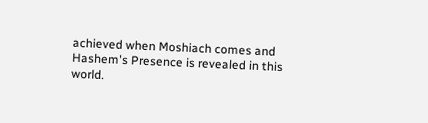achieved when Moshiach comes and Hashem's Presence is revealed in this world.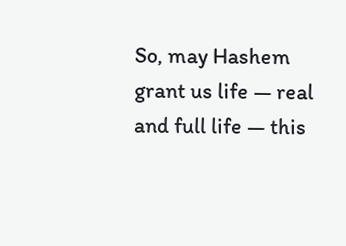So, may Hashem grant us life — real and full life — this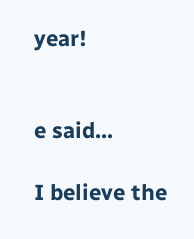year!


e said...

I believe the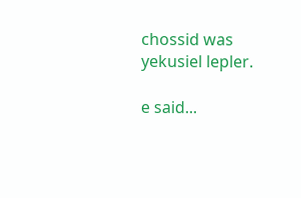chossid was yekusiel lepler.

e said...